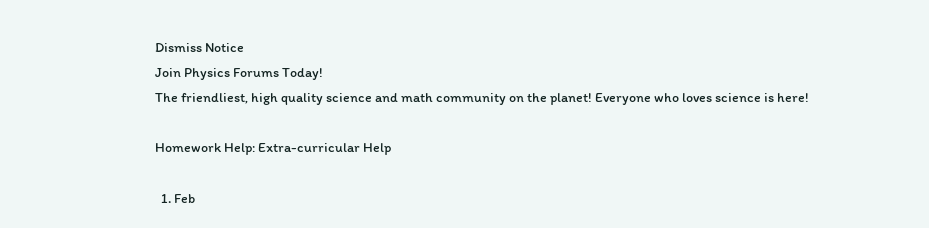Dismiss Notice
Join Physics Forums Today!
The friendliest, high quality science and math community on the planet! Everyone who loves science is here!

Homework Help: Extra-curricular Help

  1. Feb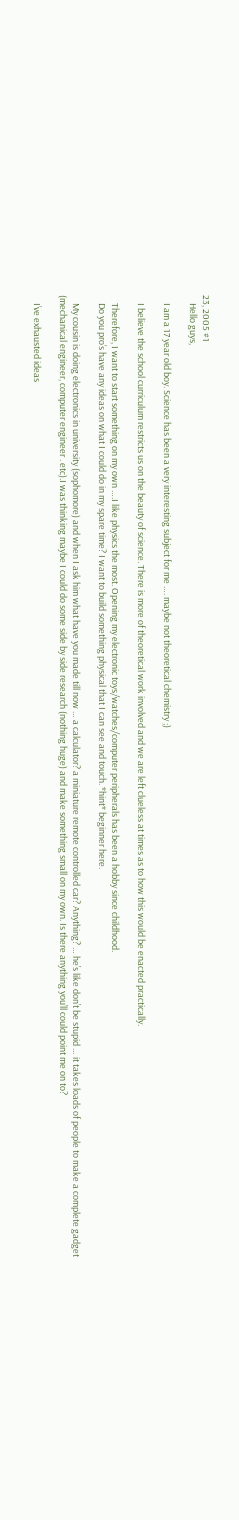23, 2005 #1
    Hello guys,

    I am a 17 year old boy. Science has been a very interesting subject for me …. maybe not theoretical chemistry ;)

    I believe the school curriculum restricts us on the beauty of science. There is more of theoretical work involved and we are left clueless at times as to how this would be enacted practically.

    Therefore, I want to start something on my own ….I like physics the most. Opening my electronic toys/watches/computer peripherals has been a hobby since childhood.
    Do you pro’s have any ideas on what I could do in my spare time? I want to build something physical that I can see and touch. *hint* beginner here.

    My cousin is doing electronics in university (sophomore) and when I ask him what have you made till now … a calculator? a miniature remote controlled car? Anything? … he’s like don’t be stupid … it takes loads of people to make a complete gadget (mechanical engineer, computer engineer . etc).I was thinking maybe I could do some side by side research (nothing huge) and make something small on my own. Is there anything you’ll could point me on to?

    I’ve exhausted ideas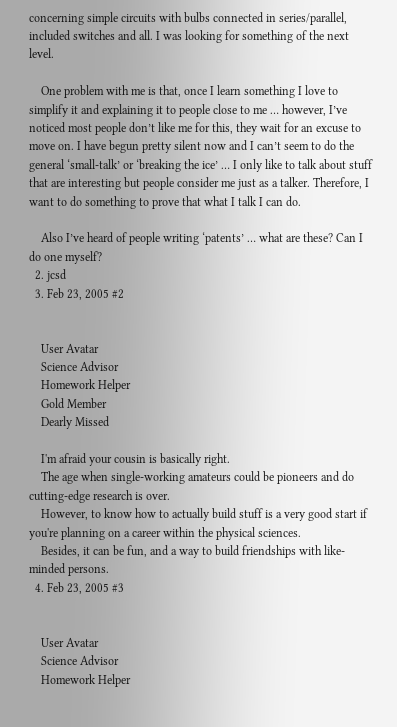concerning simple circuits with bulbs connected in series/parallel, included switches and all. I was looking for something of the next level.

    One problem with me is that, once I learn something I love to simplify it and explaining it to people close to me … however, I’ve noticed most people don’t like me for this, they wait for an excuse to move on. I have begun pretty silent now and I can’t seem to do the general ‘small-talk’ or ‘breaking the ice’ … I only like to talk about stuff that are interesting but people consider me just as a talker. Therefore, I want to do something to prove that what I talk I can do.

    Also I’ve heard of people writing ‘patents’ … what are these? Can I do one myself?
  2. jcsd
  3. Feb 23, 2005 #2


    User Avatar
    Science Advisor
    Homework Helper
    Gold Member
    Dearly Missed

    I'm afraid your cousin is basically right.
    The age when single-working amateurs could be pioneers and do cutting-edge research is over.
    However, to know how to actually build stuff is a very good start if you're planning on a career within the physical sciences.
    Besides, it can be fun, and a way to build friendships with like-minded persons.
  4. Feb 23, 2005 #3


    User Avatar
    Science Advisor
    Homework Helper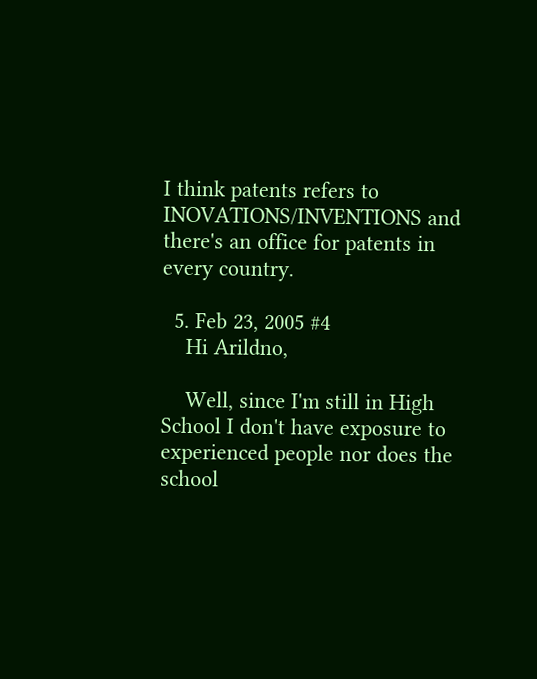I think patents refers to INOVATIONS/INVENTIONS and there's an office for patents in every country.

  5. Feb 23, 2005 #4
    Hi Arildno,

    Well, since I'm still in High School I don't have exposure to experienced people nor does the school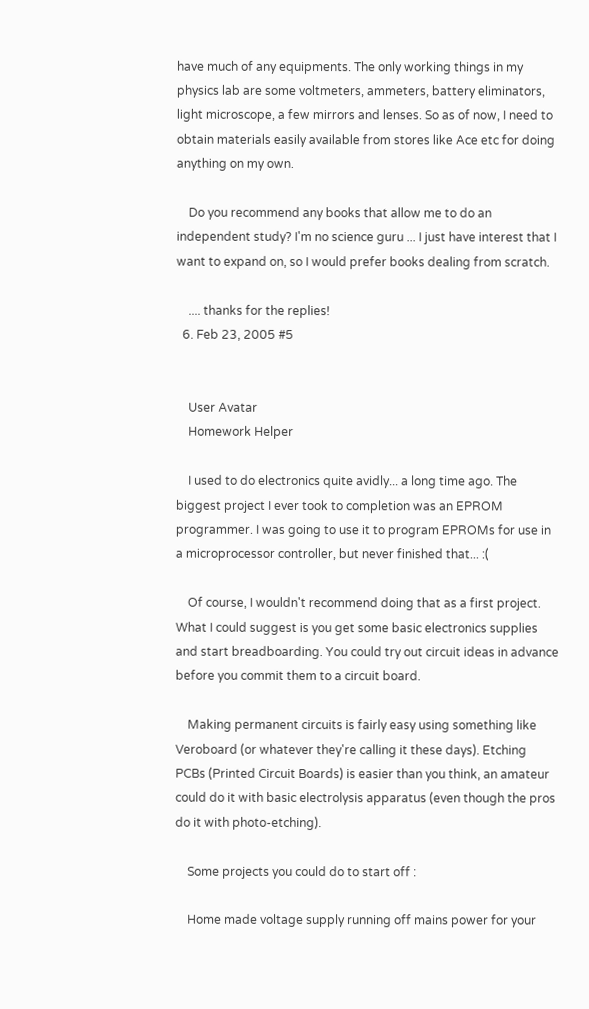have much of any equipments. The only working things in my physics lab are some voltmeters, ammeters, battery eliminators, light microscope, a few mirrors and lenses. So as of now, I need to obtain materials easily available from stores like Ace etc for doing anything on my own.

    Do you recommend any books that allow me to do an independent study? I'm no science guru ... I just have interest that I want to expand on, so I would prefer books dealing from scratch.

    .... thanks for the replies!
  6. Feb 23, 2005 #5


    User Avatar
    Homework Helper

    I used to do electronics quite avidly... a long time ago. The biggest project I ever took to completion was an EPROM programmer. I was going to use it to program EPROMs for use in a microprocessor controller, but never finished that... :(

    Of course, I wouldn't recommend doing that as a first project. What I could suggest is you get some basic electronics supplies and start breadboarding. You could try out circuit ideas in advance before you commit them to a circuit board.

    Making permanent circuits is fairly easy using something like Veroboard (or whatever they're calling it these days). Etching PCBs (Printed Circuit Boards) is easier than you think, an amateur could do it with basic electrolysis apparatus (even though the pros do it with photo-etching).

    Some projects you could do to start off :

    Home made voltage supply running off mains power for your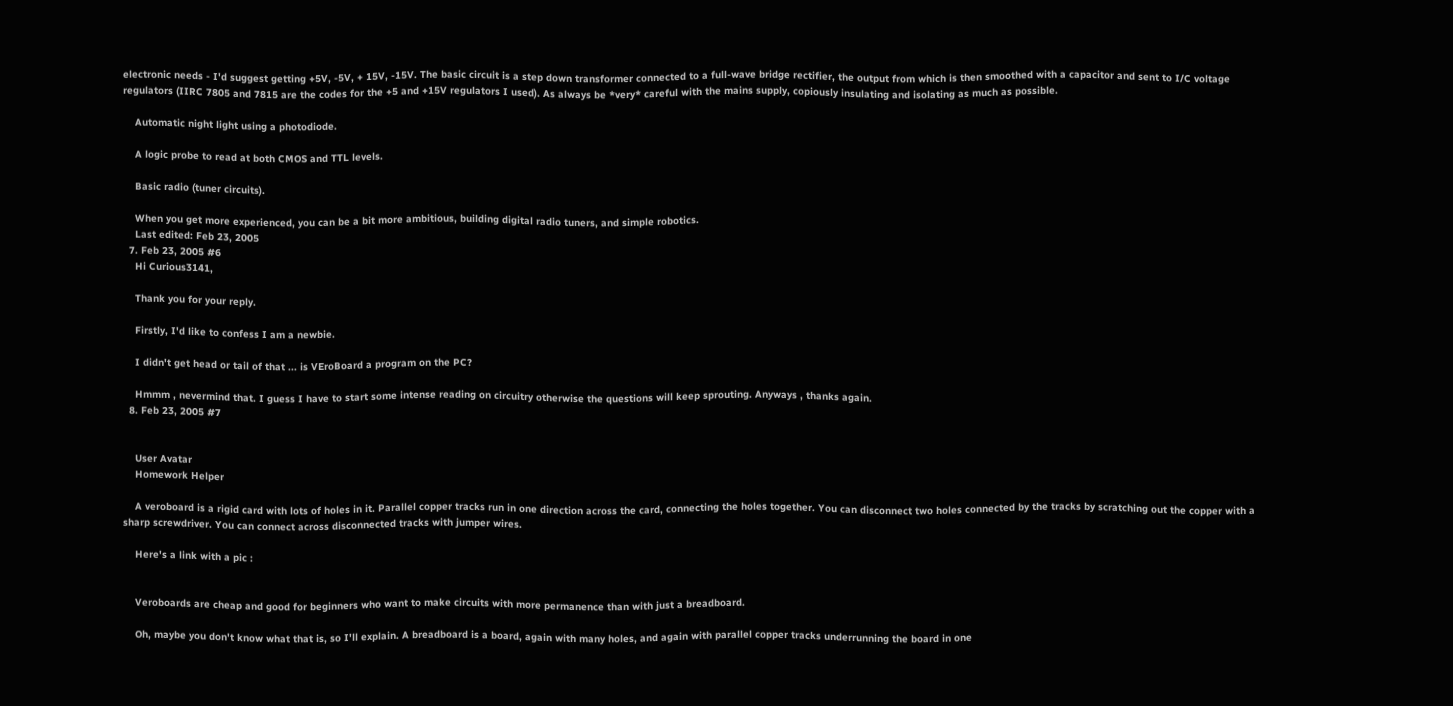electronic needs - I'd suggest getting +5V, -5V, + 15V, -15V. The basic circuit is a step down transformer connected to a full-wave bridge rectifier, the output from which is then smoothed with a capacitor and sent to I/C voltage regulators (IIRC 7805 and 7815 are the codes for the +5 and +15V regulators I used). As always be *very* careful with the mains supply, copiously insulating and isolating as much as possible.

    Automatic night light using a photodiode.

    A logic probe to read at both CMOS and TTL levels.

    Basic radio (tuner circuits).

    When you get more experienced, you can be a bit more ambitious, building digital radio tuners, and simple robotics.
    Last edited: Feb 23, 2005
  7. Feb 23, 2005 #6
    Hi Curious3141,

    Thank you for your reply.

    Firstly, I'd like to confess I am a newbie.

    I didn't get head or tail of that ... is VEroBoard a program on the PC?

    Hmmm , nevermind that. I guess I have to start some intense reading on circuitry otherwise the questions will keep sprouting. Anyways , thanks again.
  8. Feb 23, 2005 #7


    User Avatar
    Homework Helper

    A veroboard is a rigid card with lots of holes in it. Parallel copper tracks run in one direction across the card, connecting the holes together. You can disconnect two holes connected by the tracks by scratching out the copper with a sharp screwdriver. You can connect across disconnected tracks with jumper wires.

    Here's a link with a pic :


    Veroboards are cheap and good for beginners who want to make circuits with more permanence than with just a breadboard.

    Oh, maybe you don't know what that is, so I'll explain. A breadboard is a board, again with many holes, and again with parallel copper tracks underrunning the board in one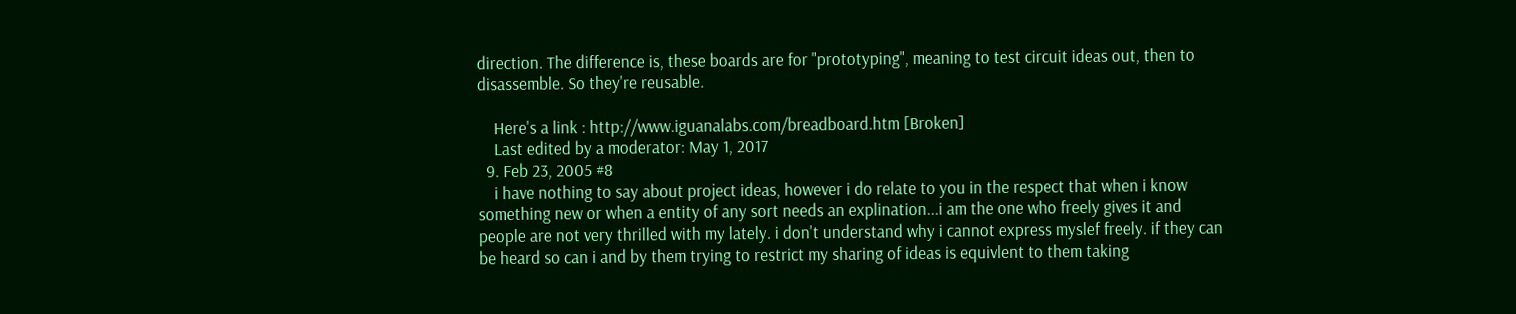direction. The difference is, these boards are for "prototyping", meaning to test circuit ideas out, then to disassemble. So they're reusable.

    Here's a link : http://www.iguanalabs.com/breadboard.htm [Broken]
    Last edited by a moderator: May 1, 2017
  9. Feb 23, 2005 #8
    i have nothing to say about project ideas, however i do relate to you in the respect that when i know something new or when a entity of any sort needs an explination...i am the one who freely gives it and people are not very thrilled with my lately. i don't understand why i cannot express myslef freely. if they can be heard so can i and by them trying to restrict my sharing of ideas is equivlent to them taking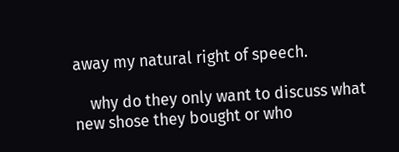away my natural right of speech.

    why do they only want to discuss what new shose they bought or who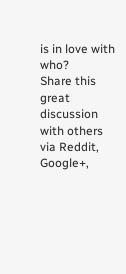is in love with who?
Share this great discussion with others via Reddit, Google+,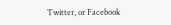Twitter, or Facebook